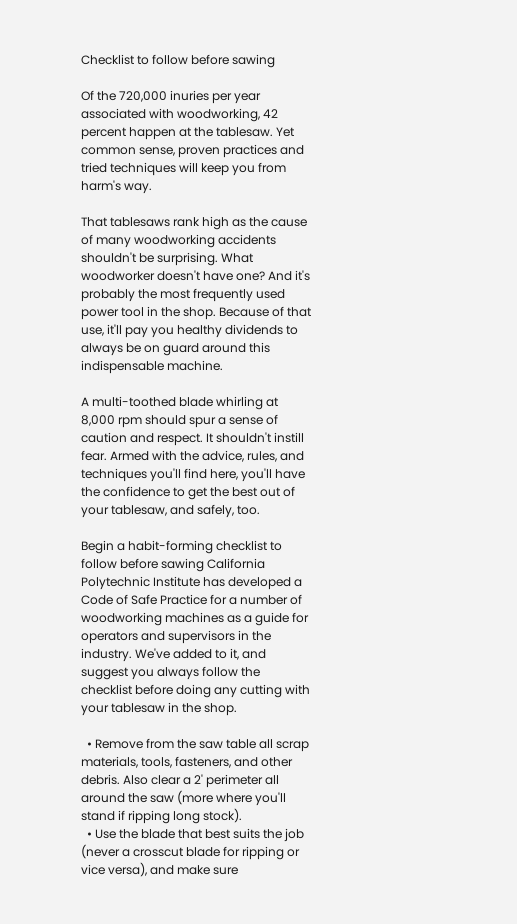Checklist to follow before sawing

Of the 720,000 inuries per year associated with woodworking, 42 percent happen at the tablesaw. Yet common sense, proven practices and tried techniques will keep you from harm's way.

That tablesaws rank high as the cause of many woodworking accidents shouldn't be surprising. What woodworker doesn't have one? And it's probably the most frequently used power tool in the shop. Because of that use, it'll pay you healthy dividends to always be on guard around this indispensable machine.

A multi-toothed blade whirling at 8,000 rpm should spur a sense of caution and respect. It shouldn't instill fear. Armed with the advice, rules, and techniques you'll find here, you'll have the confidence to get the best out of your tablesaw, and safely, too.

Begin a habit-forming checklist to follow before sawing California Polytechnic Institute has developed a Code of Safe Practice for a number of woodworking machines as a guide for operators and supervisors in the industry. We've added to it, and suggest you always follow the checklist before doing any cutting with your tablesaw in the shop.

  • Remove from the saw table all scrap materials, tools, fasteners, and other debris. Also clear a 2' perimeter all around the saw (more where you'll stand if ripping long stock).
  • Use the blade that best suits the job (never a crosscut blade for ripping or vice versa), and make sure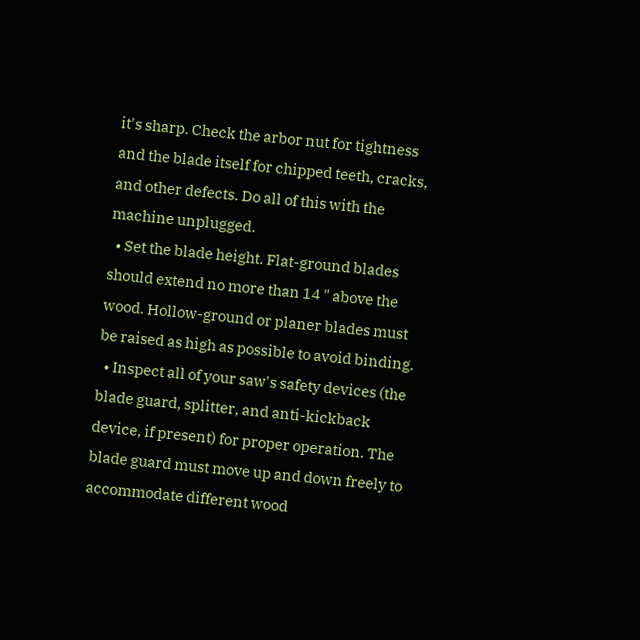it's sharp. Check the arbor nut for tightness and the blade itself for chipped teeth, cracks, and other defects. Do all of this with the machine unplugged.
  • Set the blade height. Flat-ground blades should extend no more than 14 " above the wood. Hollow-ground or planer blades must be raised as high as possible to avoid binding.
  • Inspect all of your saw's safety devices (the blade guard, splitter, and anti-kickback device, if present) for proper operation. The blade guard must move up and down freely to accommodate different wood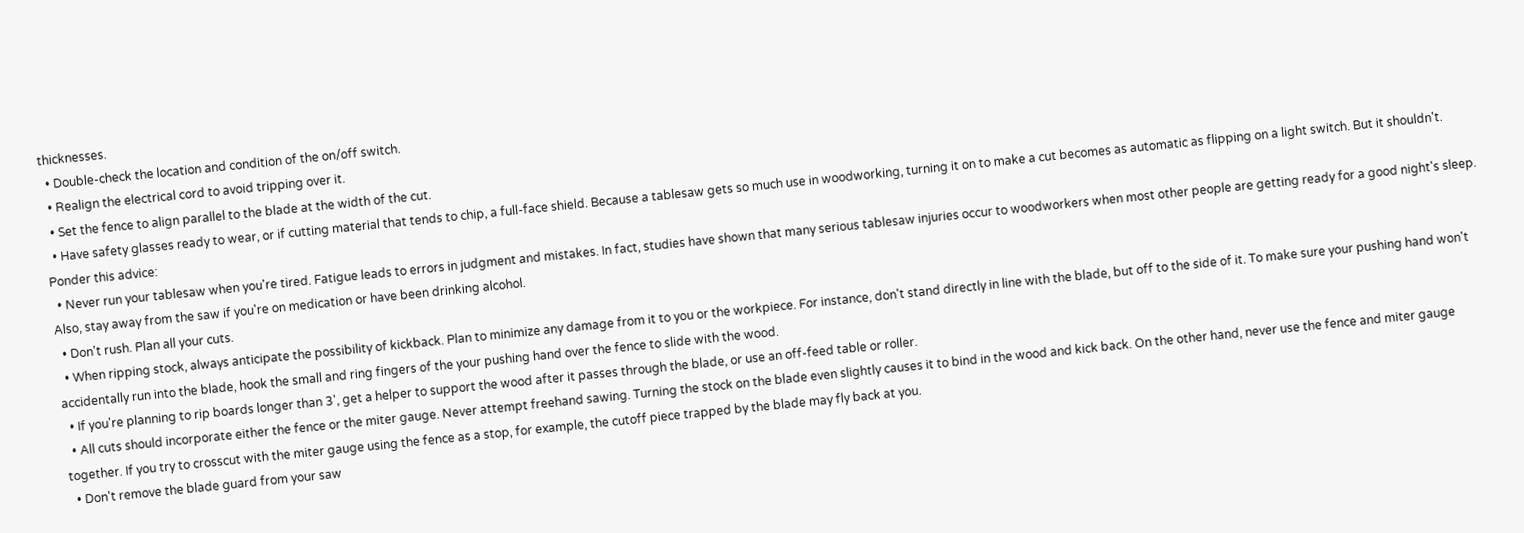thicknesses.
  • Double-check the location and condition of the on/off switch.
  • Realign the electrical cord to avoid tripping over it.
  • Set the fence to align parallel to the blade at the width of the cut.
  • Have safety glasses ready to wear, or if cutting material that tends to chip, a full-face shield. Because a tablesaw gets so much use in woodworking, turning it on to make a cut becomes as automatic as flipping on a light switch. But it shouldn't. Ponder this advice:
  • Never run your tablesaw when you're tired. Fatigue leads to errors in judgment and mistakes. In fact, studies have shown that many serious tablesaw injuries occur to woodworkers when most other people are getting ready for a good night's sleep. Also, stay away from the saw if you're on medication or have been drinking alcohol.
  • Don't rush. Plan all your cuts.
  • When ripping stock, always anticipate the possibility of kickback. Plan to minimize any damage from it to you or the workpiece. For instance, don't stand directly in line with the blade, but off to the side of it. To make sure your pushing hand won't accidentally run into the blade, hook the small and ring fingers of the your pushing hand over the fence to slide with the wood.
  • If you're planning to rip boards longer than 3', get a helper to support the wood after it passes through the blade, or use an off-feed table or roller.
  • All cuts should incorporate either the fence or the miter gauge. Never attempt freehand sawing. Turning the stock on the blade even slightly causes it to bind in the wood and kick back. On the other hand, never use the fence and miter gauge together. If you try to crosscut with the miter gauge using the fence as a stop, for example, the cutoff piece trapped by the blade may fly back at you.
  • Don't remove the blade guard from your saw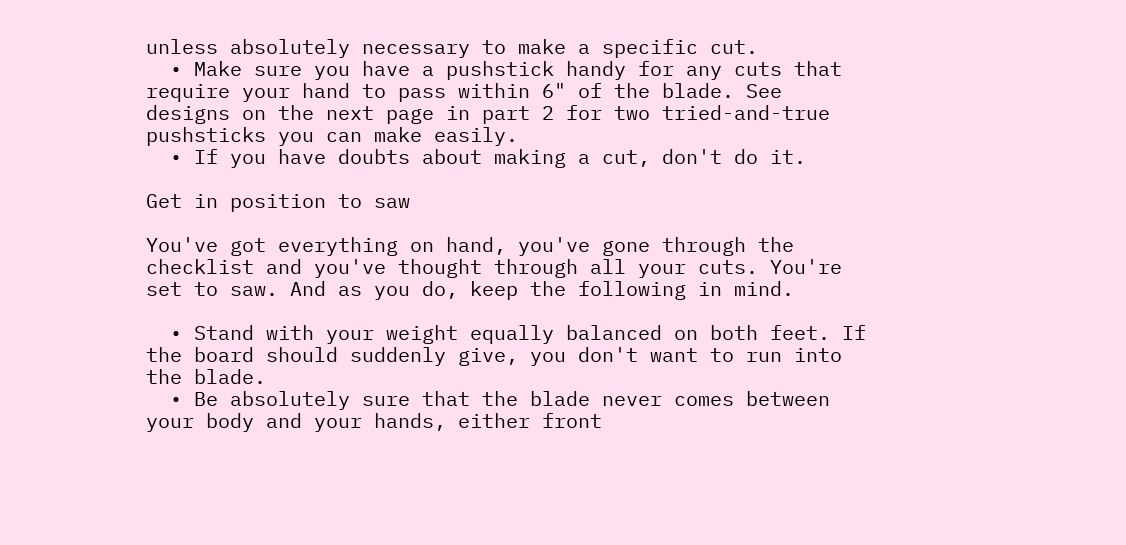unless absolutely necessary to make a specific cut.
  • Make sure you have a pushstick handy for any cuts that require your hand to pass within 6" of the blade. See designs on the next page in part 2 for two tried-and-true pushsticks you can make easily.
  • If you have doubts about making a cut, don't do it.

Get in position to saw

You've got everything on hand, you've gone through the checklist and you've thought through all your cuts. You're set to saw. And as you do, keep the following in mind.

  • Stand with your weight equally balanced on both feet. If the board should suddenly give, you don't want to run into the blade.
  • Be absolutely sure that the blade never comes between your body and your hands, either front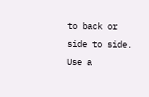to back or side to side. Use a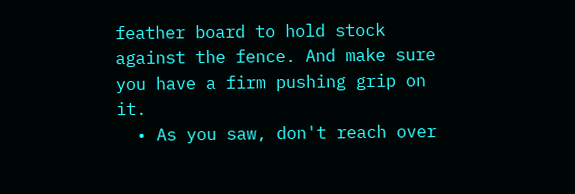feather board to hold stock against the fence. And make sure you have a firm pushing grip on it.
  • As you saw, don't reach over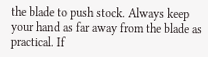the blade to push stock. Always keep your hand as far away from the blade as practical. If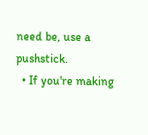need be, use a pushstick.
  • If you're making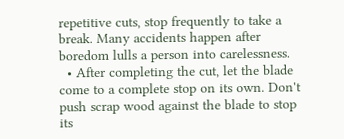repetitive cuts, stop frequently to take a break. Many accidents happen after boredom lulls a person into carelessness.
  • After completing the cut, let the blade come to a complete stop on its own. Don't push scrap wood against the blade to stop its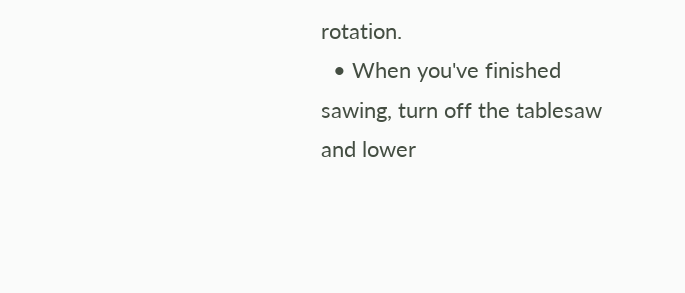rotation.
  • When you've finished sawing, turn off the tablesaw and lower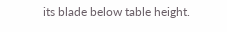its blade below table height.